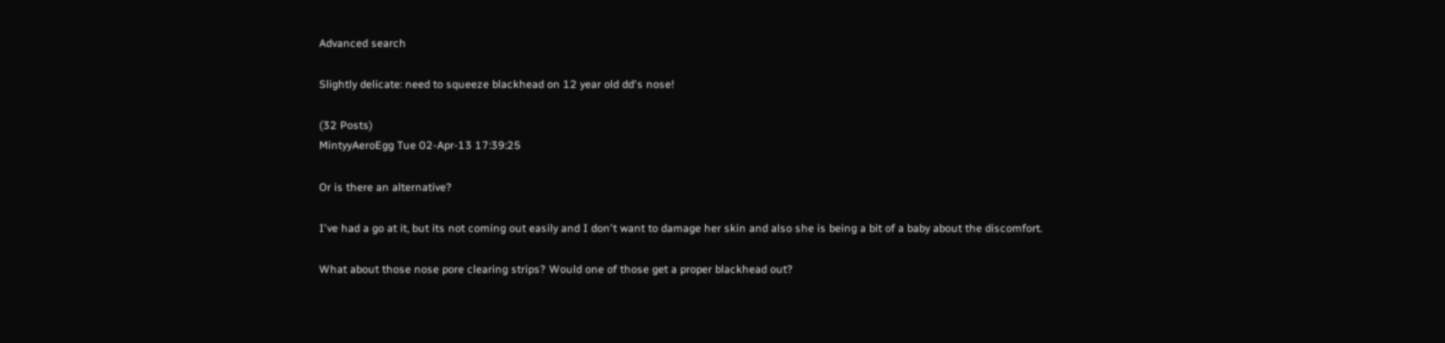Advanced search

Slightly delicate: need to squeeze blackhead on 12 year old dd's nose!

(32 Posts)
MintyyAeroEgg Tue 02-Apr-13 17:39:25

Or is there an alternative?

I've had a go at it, but its not coming out easily and I don't want to damage her skin and also she is being a bit of a baby about the discomfort.

What about those nose pore clearing strips? Would one of those get a proper blackhead out?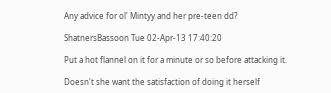Any advice for ol' Mintyy and her pre-teen dd?

ShatnersBassoon Tue 02-Apr-13 17:40:20

Put a hot flannel on it for a minute or so before attacking it.

Doesn't she want the satisfaction of doing it herself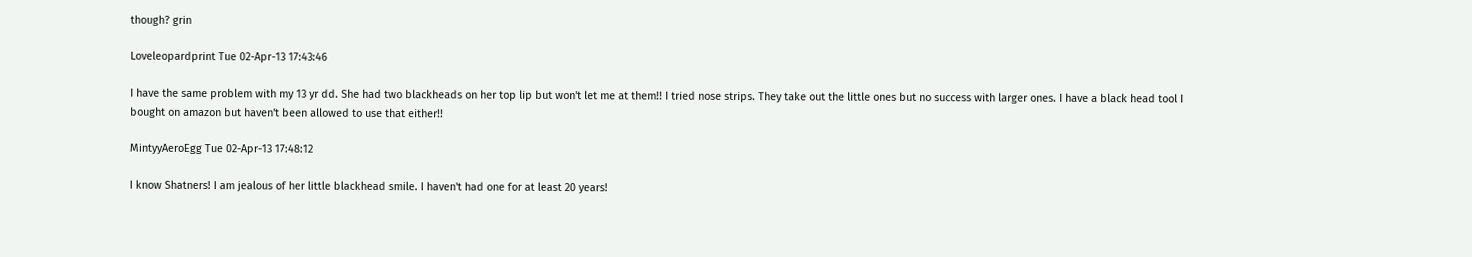though? grin

Loveleopardprint Tue 02-Apr-13 17:43:46

I have the same problem with my 13 yr dd. She had two blackheads on her top lip but won't let me at them!! I tried nose strips. They take out the little ones but no success with larger ones. I have a black head tool I bought on amazon but haven't been allowed to use that either!!

MintyyAeroEgg Tue 02-Apr-13 17:48:12

I know Shatners! I am jealous of her little blackhead smile. I haven't had one for at least 20 years!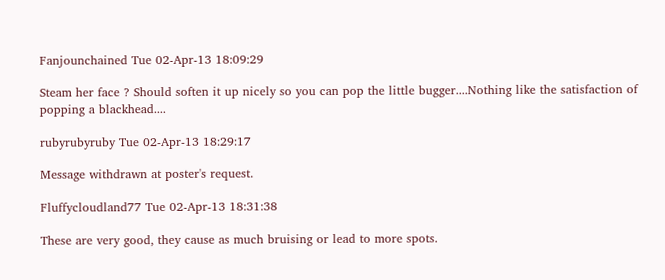Fanjounchained Tue 02-Apr-13 18:09:29

Steam her face ? Should soften it up nicely so you can pop the little bugger....Nothing like the satisfaction of popping a blackhead....

rubyrubyruby Tue 02-Apr-13 18:29:17

Message withdrawn at poster's request.

Fluffycloudland77 Tue 02-Apr-13 18:31:38

These are very good, they cause as much bruising or lead to more spots.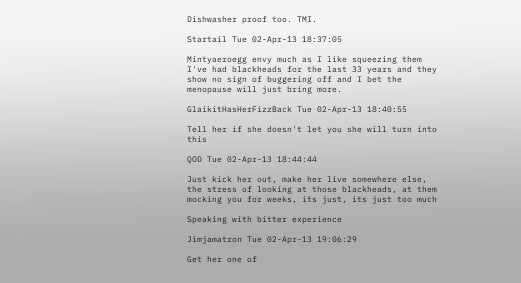Dishwasher proof too. TMI.

Startail Tue 02-Apr-13 18:37:05

Mintyaeroegg envy much as I like squeezing them I've had blackheads for the last 33 years and they show no sign of buggering off and I bet the menopause will just bring more.

GlaikitHasHerFizzBack Tue 02-Apr-13 18:40:55

Tell her if she doesn't let you she will turn into this

QOD Tue 02-Apr-13 18:44:44

Just kick her out, make her live somewhere else, the stress of looking at those blackheads, at them mocking you for weeks, its just, its just too much

Speaking with bitter experience

Jimjamatron Tue 02-Apr-13 19:06:29

Get her one of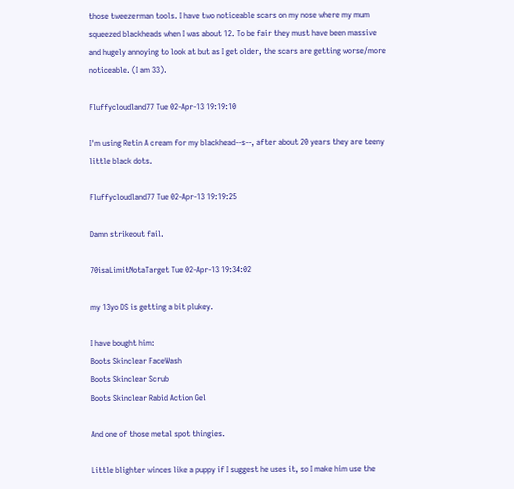those tweezerman tools. I have two noticeable scars on my nose where my mum squeezed blackheads when I was about 12. To be fair they must have been massive and hugely annoying to look at but as I get older, the scars are getting worse/more noticeable. (I am 33).

Fluffycloudland77 Tue 02-Apr-13 19:19:10

I'm using Retin A cream for my blackhead--s--, after about 20 years they are teeny little black dots.

Fluffycloudland77 Tue 02-Apr-13 19:19:25

Damn strikeout fail.

70isaLimitNotaTarget Tue 02-Apr-13 19:34:02

my 13yo DS is getting a bit plukey.

I have bought him:
Boots Skinclear FaceWash
Boots Skinclear Scrub
Boots Skinclear Rabid Action Gel

And one of those metal spot thingies.

Little blighter winces like a puppy if I suggest he uses it, so I make him use the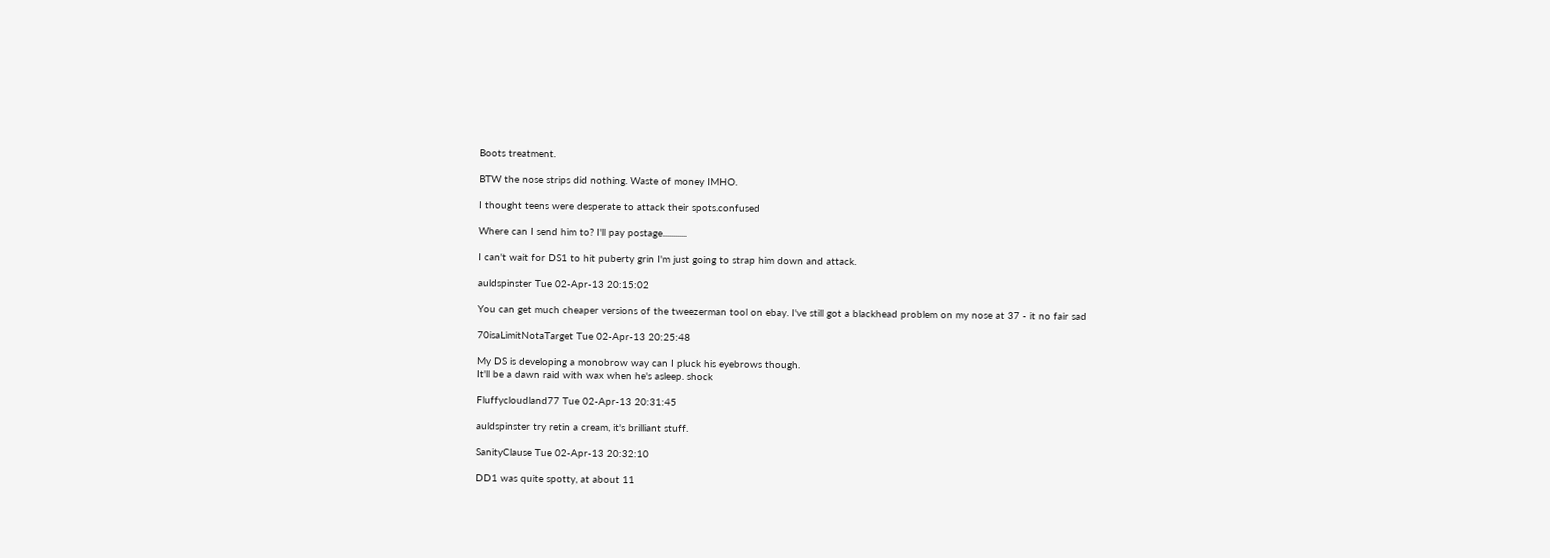Boots treatment.

BTW the nose strips did nothing. Waste of money IMHO.

I thought teens were desperate to attack their spots.confused

Where can I send him to? I'll pay postage............

I can't wait for DS1 to hit puberty grin I'm just going to strap him down and attack.

auldspinster Tue 02-Apr-13 20:15:02

You can get much cheaper versions of the tweezerman tool on ebay. I've still got a blackhead problem on my nose at 37 - it no fair sad

70isaLimitNotaTarget Tue 02-Apr-13 20:25:48

My DS is developing a monobrow way can I pluck his eyebrows though.
It'll be a dawn raid with wax when he's asleep. shock

Fluffycloudland77 Tue 02-Apr-13 20:31:45

auldspinster try retin a cream, it's brilliant stuff.

SanityClause Tue 02-Apr-13 20:32:10

DD1 was quite spotty, at about 11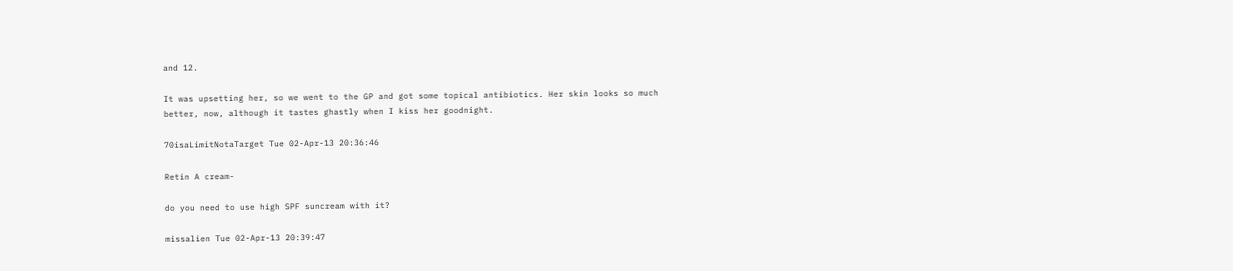and 12.

It was upsetting her, so we went to the GP and got some topical antibiotics. Her skin looks so much better, now, although it tastes ghastly when I kiss her goodnight.

70isaLimitNotaTarget Tue 02-Apr-13 20:36:46

Retin A cream-

do you need to use high SPF suncream with it?

missalien Tue 02-Apr-13 20:39:47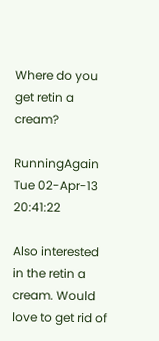Where do you get retin a cream?

RunningAgain Tue 02-Apr-13 20:41:22

Also interested in the retin a cream. Would love to get rid of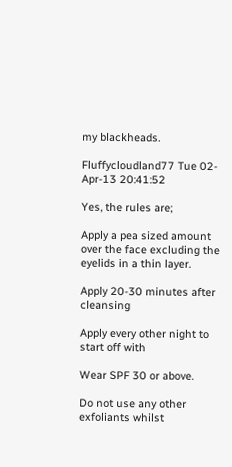my blackheads.

Fluffycloudland77 Tue 02-Apr-13 20:41:52

Yes, the rules are;

Apply a pea sized amount over the face excluding the eyelids in a thin layer.

Apply 20-30 minutes after cleansing

Apply every other night to start off with

Wear SPF 30 or above.

Do not use any other exfoliants whilst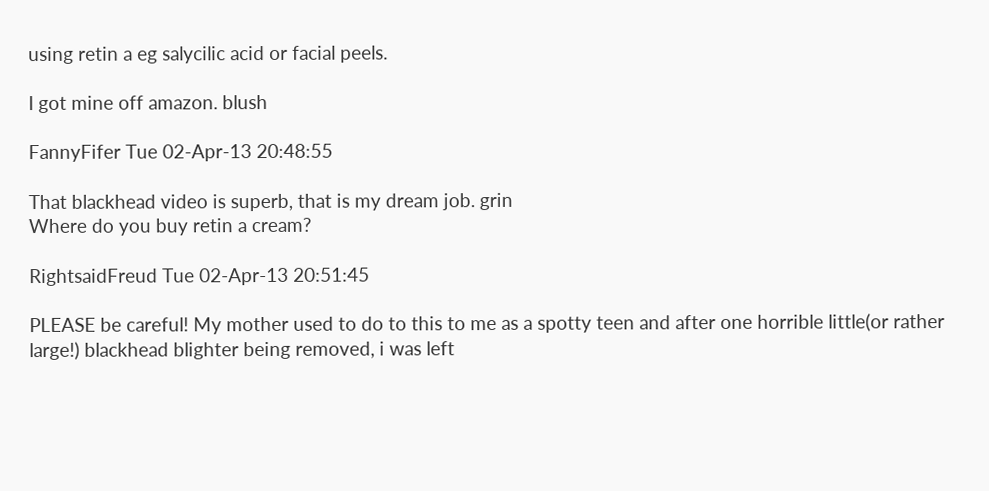using retin a eg salycilic acid or facial peels.

I got mine off amazon. blush

FannyFifer Tue 02-Apr-13 20:48:55

That blackhead video is superb, that is my dream job. grin
Where do you buy retin a cream?

RightsaidFreud Tue 02-Apr-13 20:51:45

PLEASE be careful! My mother used to do to this to me as a spotty teen and after one horrible little(or rather large!) blackhead blighter being removed, i was left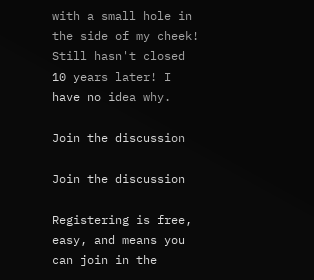with a small hole in the side of my cheek! Still hasn't closed 10 years later! I have no idea why.

Join the discussion

Join the discussion

Registering is free, easy, and means you can join in the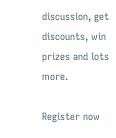discussion, get discounts, win prizes and lots more.

Register now